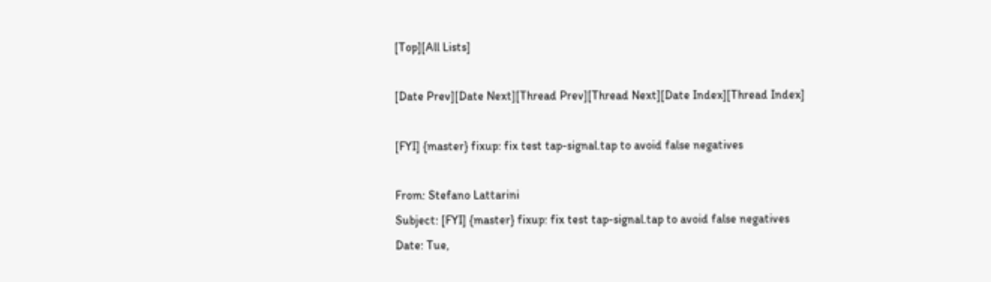[Top][All Lists]

[Date Prev][Date Next][Thread Prev][Thread Next][Date Index][Thread Index]

[FYI] {master} fixup: fix test tap-signal.tap to avoid false negatives

From: Stefano Lattarini
Subject: [FYI] {master} fixup: fix test tap-signal.tap to avoid false negatives
Date: Tue,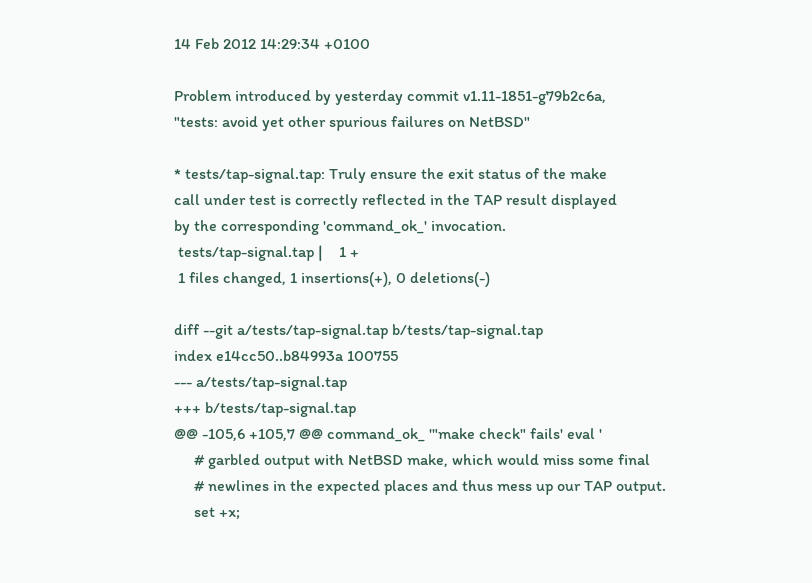14 Feb 2012 14:29:34 +0100

Problem introduced by yesterday commit v1.11-1851-g79b2c6a,
"tests: avoid yet other spurious failures on NetBSD"

* tests/tap-signal.tap: Truly ensure the exit status of the make
call under test is correctly reflected in the TAP result displayed
by the corresponding 'command_ok_' invocation.
 tests/tap-signal.tap |    1 +
 1 files changed, 1 insertions(+), 0 deletions(-)

diff --git a/tests/tap-signal.tap b/tests/tap-signal.tap
index e14cc50..b84993a 100755
--- a/tests/tap-signal.tap
+++ b/tests/tap-signal.tap
@@ -105,6 +105,7 @@ command_ok_ '"make check" fails' eval '
     # garbled output with NetBSD make, which would miss some final
     # newlines in the expected places and thus mess up our TAP output.
     set +x;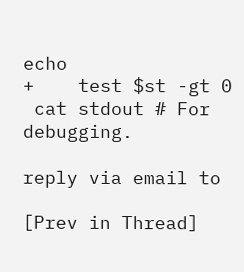echo
+    test $st -gt 0
 cat stdout # For debugging.

reply via email to

[Prev in Thread]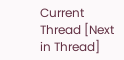Current Thread [Next in Thread]